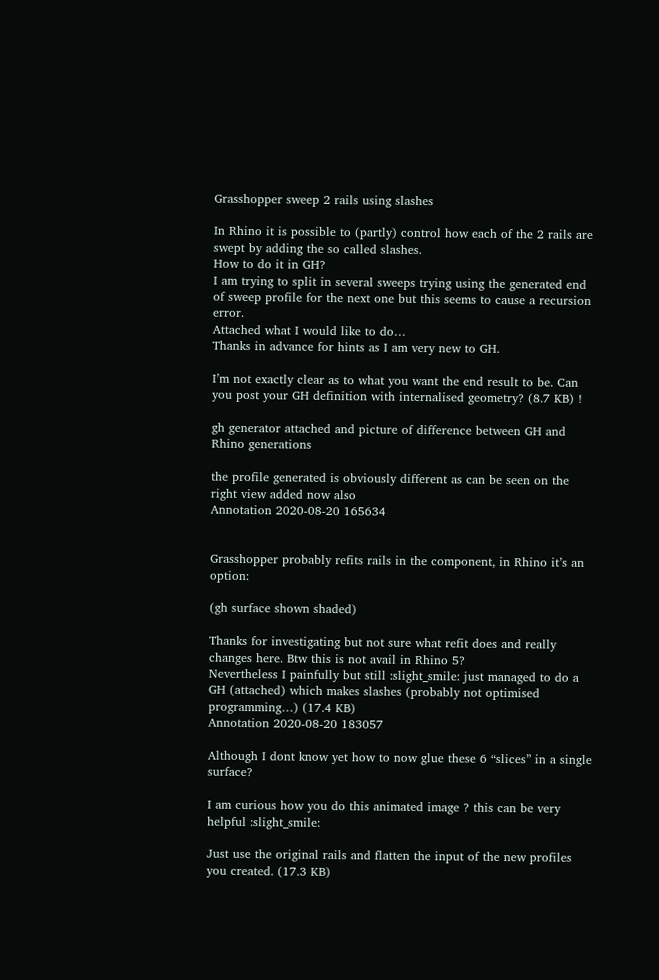Grasshopper sweep 2 rails using slashes

In Rhino it is possible to (partly) control how each of the 2 rails are swept by adding the so called slashes.
How to do it in GH?
I am trying to split in several sweeps trying using the generated end of sweep profile for the next one but this seems to cause a recursion error.
Attached what I would like to do…
Thanks in advance for hints as I am very new to GH.

I’m not exactly clear as to what you want the end result to be. Can you post your GH definition with internalised geometry? (8.7 KB) !

gh generator attached and picture of difference between GH and Rhino generations

the profile generated is obviously different as can be seen on the right view added now also
Annotation 2020-08-20 165634


Grasshopper probably refits rails in the component, in Rhino it’s an option:

(gh surface shown shaded)

Thanks for investigating but not sure what refit does and really changes here. Btw this is not avail in Rhino 5?
Nevertheless I painfully but still :slight_smile: just managed to do a GH (attached) which makes slashes (probably not optimised programming…) (17.4 KB)
Annotation 2020-08-20 183057

Although I dont know yet how to now glue these 6 “slices” in a single surface?

I am curious how you do this animated image ? this can be very helpful :slight_smile:

Just use the original rails and flatten the input of the new profiles you created. (17.3 KB)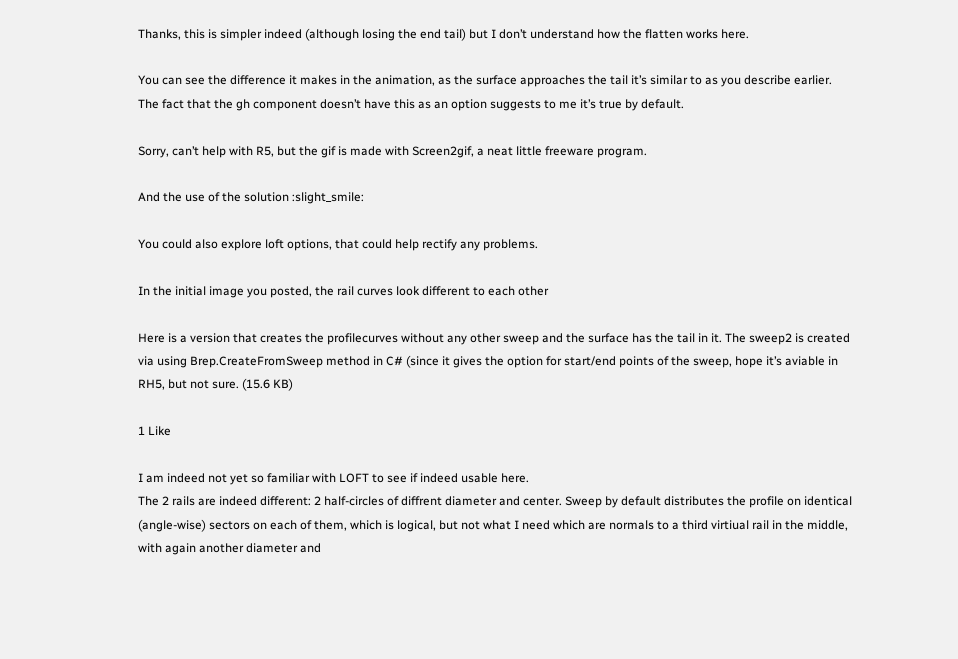Thanks, this is simpler indeed (although losing the end tail) but I don’t understand how the flatten works here.

You can see the difference it makes in the animation, as the surface approaches the tail it’s similar to as you describe earlier. The fact that the gh component doesn’t have this as an option suggests to me it’s true by default.

Sorry, can’t help with R5, but the gif is made with Screen2gif, a neat little freeware program.

And the use of the solution :slight_smile:

You could also explore loft options, that could help rectify any problems.

In the initial image you posted, the rail curves look different to each other

Here is a version that creates the profilecurves without any other sweep and the surface has the tail in it. The sweep2 is created via using Brep.CreateFromSweep method in C# (since it gives the option for start/end points of the sweep, hope it’s aviable in RH5, but not sure. (15.6 KB)

1 Like

I am indeed not yet so familiar with LOFT to see if indeed usable here.
The 2 rails are indeed different: 2 half-circles of diffrent diameter and center. Sweep by default distributes the profile on identical (angle-wise) sectors on each of them, which is logical, but not what I need which are normals to a third virtiual rail in the middle, with again another diameter and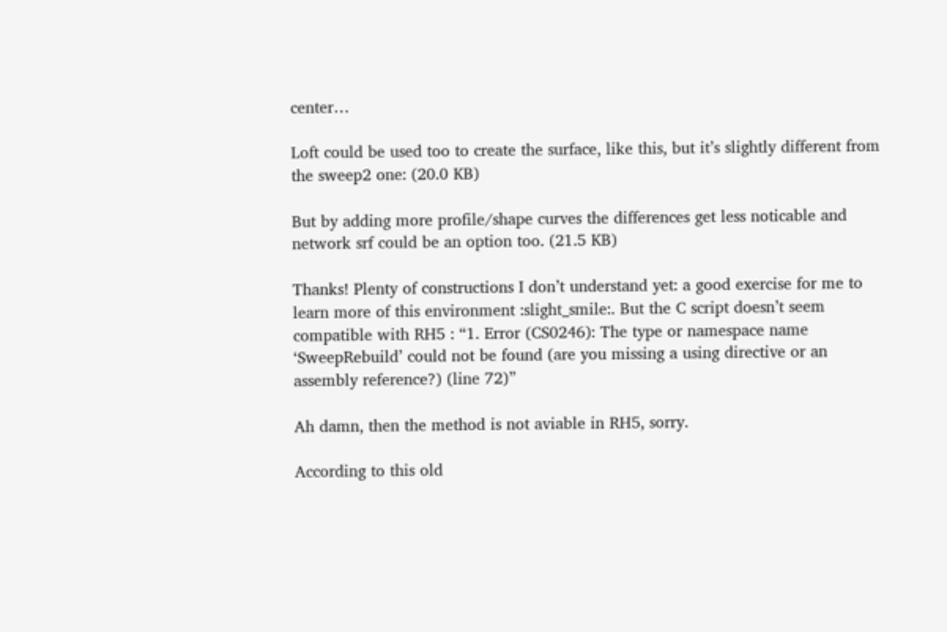center…

Loft could be used too to create the surface, like this, but it’s slightly different from the sweep2 one: (20.0 KB)

But by adding more profile/shape curves the differences get less noticable and network srf could be an option too. (21.5 KB)

Thanks! Plenty of constructions I don’t understand yet: a good exercise for me to learn more of this environment :slight_smile:. But the C script doesn’t seem compatible with RH5 : “1. Error (CS0246): The type or namespace name ‘SweepRebuild’ could not be found (are you missing a using directive or an assembly reference?) (line 72)”

Ah damn, then the method is not aviable in RH5, sorry.

According to this old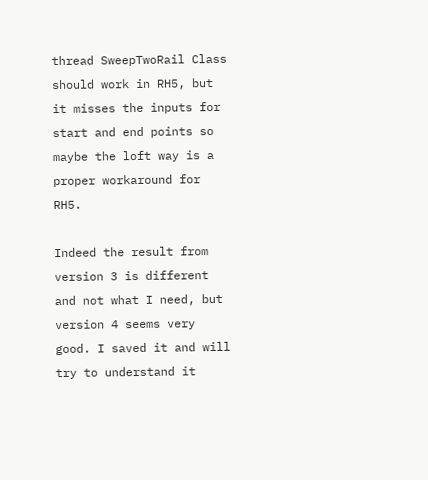thread SweepTwoRail Class should work in RH5, but it misses the inputs for start and end points so maybe the loft way is a proper workaround for RH5.

Indeed the result from version 3 is different and not what I need, but version 4 seems very good. I saved it and will try to understand it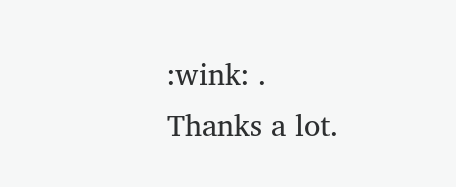:wink: .
Thanks a lot.